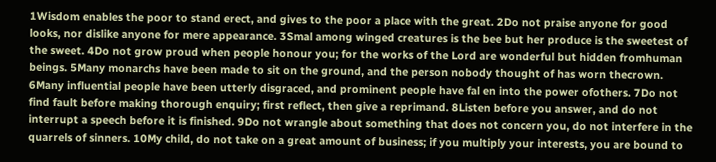1Wisdom enables the poor to stand erect, and gives to the poor a place with the great. 2Do not praise anyone for good looks, nor dislike anyone for mere appearance. 3Smal among winged creatures is the bee but her produce is the sweetest of the sweet. 4Do not grow proud when people honour you; for the works of the Lord are wonderful but hidden fromhuman beings. 5Many monarchs have been made to sit on the ground, and the person nobody thought of has worn thecrown. 6Many influential people have been utterly disgraced, and prominent people have fal en into the power ofothers. 7Do not find fault before making thorough enquiry; first reflect, then give a reprimand. 8Listen before you answer, and do not interrupt a speech before it is finished. 9Do not wrangle about something that does not concern you, do not interfere in the quarrels of sinners. 10My child, do not take on a great amount of business; if you multiply your interests, you are bound to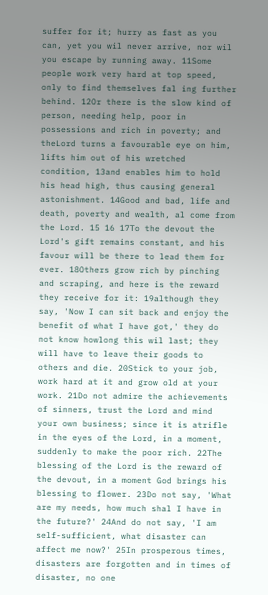suffer for it; hurry as fast as you can, yet you wil never arrive, nor wil you escape by running away. 11Some people work very hard at top speed, only to find themselves fal ing further behind. 12Or there is the slow kind of person, needing help, poor in possessions and rich in poverty; and theLord turns a favourable eye on him, lifts him out of his wretched condition, 13and enables him to hold his head high, thus causing general astonishment. 14Good and bad, life and death, poverty and wealth, al come from the Lord. 15 16 17To the devout the Lord's gift remains constant, and his favour will be there to lead them for ever. 18Others grow rich by pinching and scraping, and here is the reward they receive for it: 19although they say, 'Now I can sit back and enjoy the benefit of what I have got,' they do not know howlong this wil last; they will have to leave their goods to others and die. 20Stick to your job, work hard at it and grow old at your work. 21Do not admire the achievements of sinners, trust the Lord and mind your own business; since it is atrifle in the eyes of the Lord, in a moment, suddenly to make the poor rich. 22The blessing of the Lord is the reward of the devout, in a moment God brings his blessing to flower. 23Do not say, 'What are my needs, how much shal I have in the future?' 24And do not say, 'I am self-sufficient, what disaster can affect me now?' 25In prosperous times, disasters are forgotten and in times of disaster, no one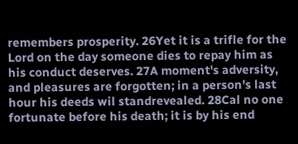remembers prosperity. 26Yet it is a trifle for the Lord on the day someone dies to repay him as his conduct deserves. 27A moment's adversity, and pleasures are forgotten; in a person's last hour his deeds wil standrevealed. 28Cal no one fortunate before his death; it is by his end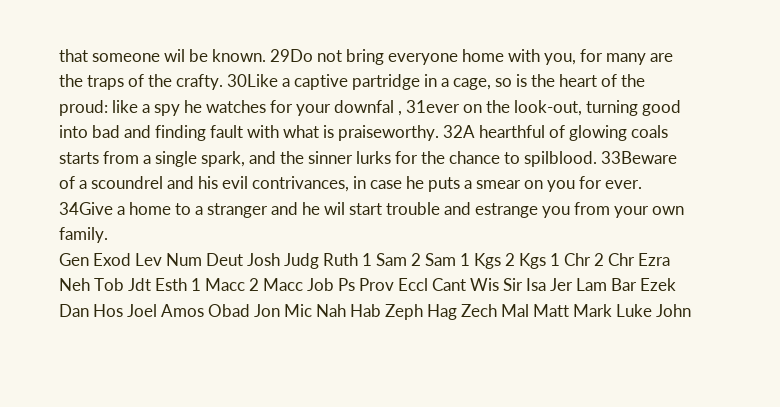that someone wil be known. 29Do not bring everyone home with you, for many are the traps of the crafty. 30Like a captive partridge in a cage, so is the heart of the proud: like a spy he watches for your downfal , 31ever on the look-out, turning good into bad and finding fault with what is praiseworthy. 32A hearthful of glowing coals starts from a single spark, and the sinner lurks for the chance to spilblood. 33Beware of a scoundrel and his evil contrivances, in case he puts a smear on you for ever. 34Give a home to a stranger and he wil start trouble and estrange you from your own family.
Gen Exod Lev Num Deut Josh Judg Ruth 1 Sam 2 Sam 1 Kgs 2 Kgs 1 Chr 2 Chr Ezra Neh Tob Jdt Esth 1 Macc 2 Macc Job Ps Prov Eccl Cant Wis Sir Isa Jer Lam Bar Ezek Dan Hos Joel Amos Obad Jon Mic Nah Hab Zeph Hag Zech Mal Matt Mark Luke John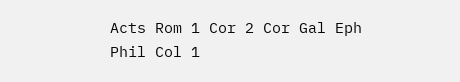Acts Rom 1 Cor 2 Cor Gal Eph Phil Col 1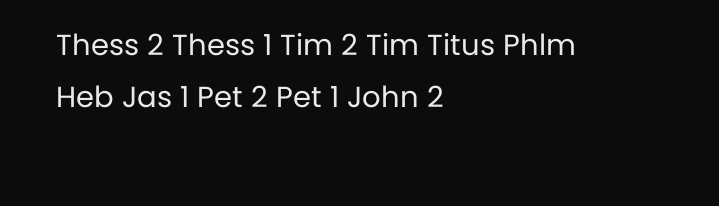Thess 2 Thess 1 Tim 2 Tim Titus Phlm Heb Jas 1 Pet 2 Pet 1 John 2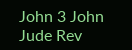John 3 John Jude Rev